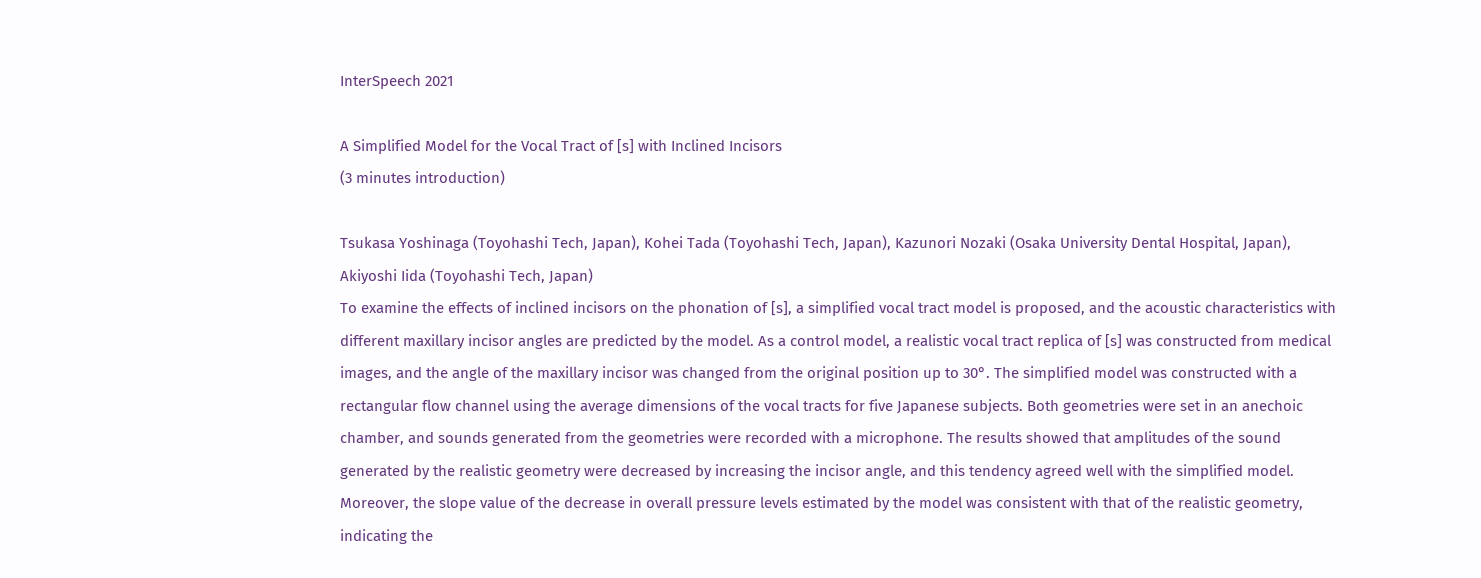InterSpeech 2021

A Simplified Model for the Vocal Tract of [s] with Inclined Incisors
(3 minutes introduction)

Tsukasa Yoshinaga (Toyohashi Tech, Japan), Kohei Tada (Toyohashi Tech, Japan), Kazunori Nozaki (Osaka University Dental Hospital, Japan), Akiyoshi Iida (Toyohashi Tech, Japan)
To examine the effects of inclined incisors on the phonation of [s], a simplified vocal tract model is proposed, and the acoustic characteristics with different maxillary incisor angles are predicted by the model. As a control model, a realistic vocal tract replica of [s] was constructed from medical images, and the angle of the maxillary incisor was changed from the original position up to 30°. The simplified model was constructed with a rectangular flow channel using the average dimensions of the vocal tracts for five Japanese subjects. Both geometries were set in an anechoic chamber, and sounds generated from the geometries were recorded with a microphone. The results showed that amplitudes of the sound generated by the realistic geometry were decreased by increasing the incisor angle, and this tendency agreed well with the simplified model. Moreover, the slope value of the decrease in overall pressure levels estimated by the model was consistent with that of the realistic geometry, indicating the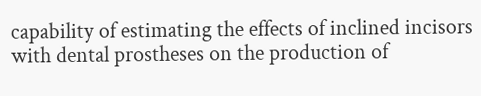capability of estimating the effects of inclined incisors with dental prostheses on the production of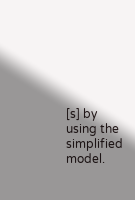[s] by using the simplified model.